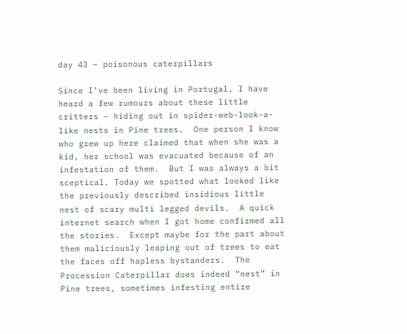day 43 – poisonous caterpillars

Since I’ve been living in Portugal, I have heard a few rumours about these little critters – hiding out in spider-web-look-a-like nests in Pine trees.  One person I know who grew up here claimed that when she was a kid, her school was evacuated because of an infestation of them.  But I was always a bit sceptical. Today we spotted what looked like the previously described insidious little nest of scary multi legged devils.  A quick internet search when I got home confirmed all the stories.  Except maybe for the part about them maliciously leaping out of trees to eat the faces off hapless bystanders.  The Procession Caterpillar does indeed “nest” in Pine trees, sometimes infesting entire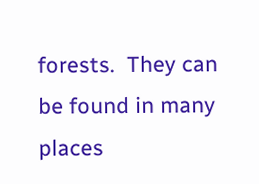forests.  They can be found in many places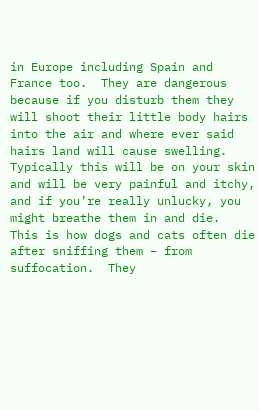in Europe including Spain and France too.  They are dangerous because if you disturb them they will shoot their little body hairs into the air and where ever said hairs land will cause swelling.  Typically this will be on your skin and will be very painful and itchy, and if you’re really unlucky, you might breathe them in and die.  This is how dogs and cats often die after sniffing them – from suffocation.  They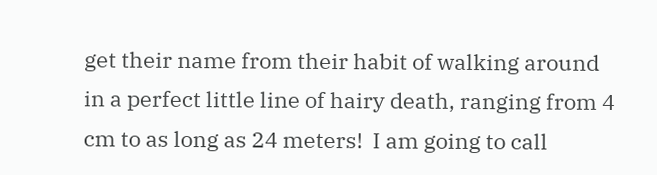get their name from their habit of walking around in a perfect little line of hairy death, ranging from 4 cm to as long as 24 meters!  I am going to call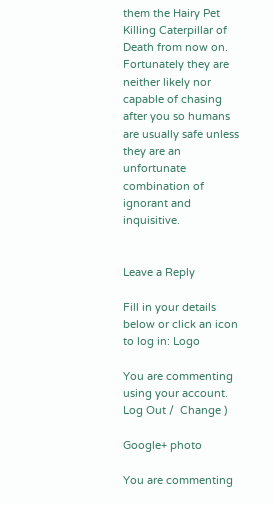them the Hairy Pet Killing Caterpillar of Death from now on.  Fortunately they are neither likely nor capable of chasing after you so humans are usually safe unless they are an unfortunate combination of ignorant and inquisitive.


Leave a Reply

Fill in your details below or click an icon to log in: Logo

You are commenting using your account. Log Out /  Change )

Google+ photo

You are commenting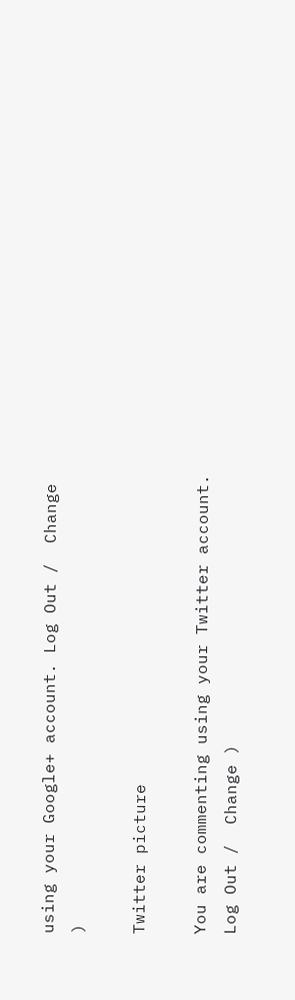using your Google+ account. Log Out /  Change )

Twitter picture

You are commenting using your Twitter account. Log Out /  Change )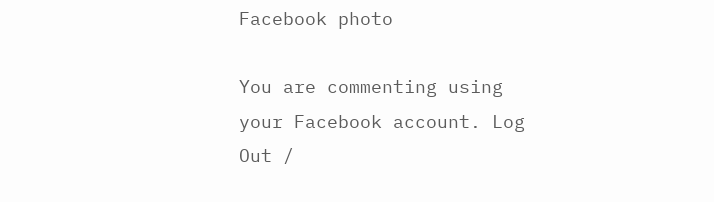Facebook photo

You are commenting using your Facebook account. Log Out /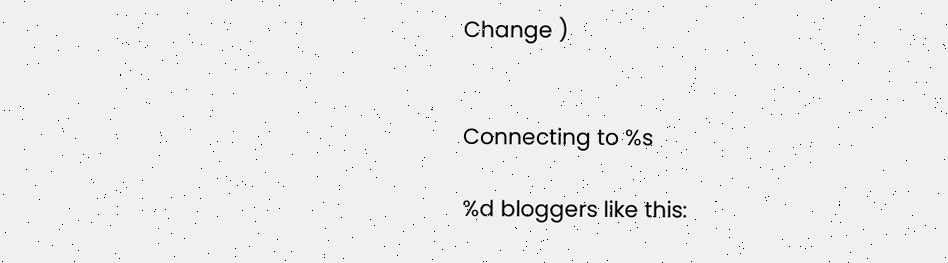Change )


Connecting to %s

%d bloggers like this: